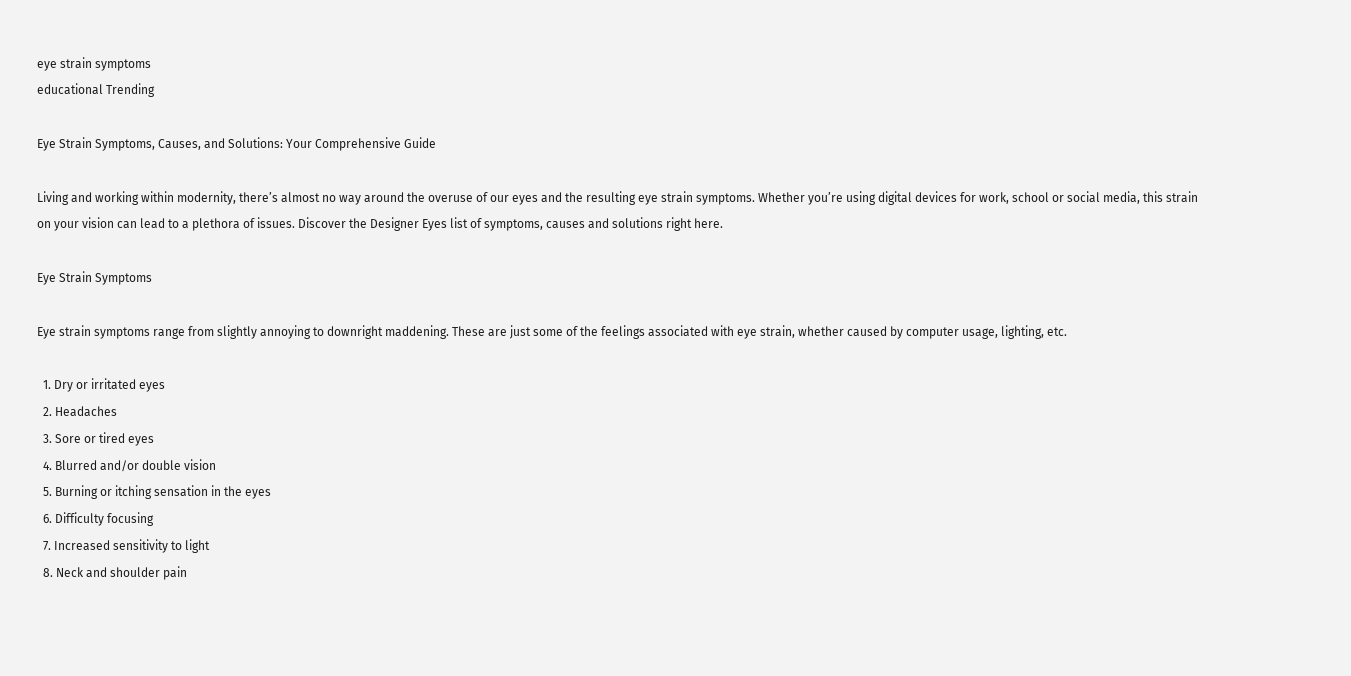eye strain symptoms
educational Trending

Eye Strain Symptoms, Causes, and Solutions: Your Comprehensive Guide

Living and working within modernity, there’s almost no way around the overuse of our eyes and the resulting eye strain symptoms. Whether you’re using digital devices for work, school or social media, this strain on your vision can lead to a plethora of issues. Discover the Designer Eyes list of symptoms, causes and solutions right here.

Eye Strain Symptoms

Eye strain symptoms range from slightly annoying to downright maddening. These are just some of the feelings associated with eye strain, whether caused by computer usage, lighting, etc.

  1. Dry or irritated eyes
  2. Headaches
  3. Sore or tired eyes
  4. Blurred and/or double vision
  5. Burning or itching sensation in the eyes
  6. Difficulty focusing
  7. Increased sensitivity to light
  8. Neck and shoulder pain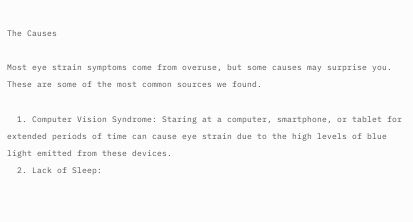The Causes

Most eye strain symptoms come from overuse, but some causes may surprise you. These are some of the most common sources we found.

  1. Computer Vision Syndrome: Staring at a computer, smartphone, or tablet for extended periods of time can cause eye strain due to the high levels of blue light emitted from these devices.
  2. Lack of Sleep: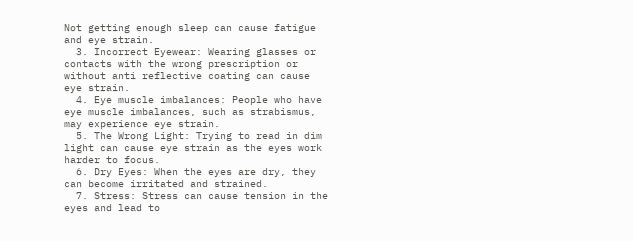Not getting enough sleep can cause fatigue and eye strain.
  3. Incorrect Eyewear: Wearing glasses or contacts with the wrong prescription or without anti reflective coating can cause eye strain.
  4. Eye muscle imbalances: People who have eye muscle imbalances, such as strabismus, may experience eye strain.
  5. The Wrong Light: Trying to read in dim light can cause eye strain as the eyes work harder to focus.
  6. Dry Eyes: When the eyes are dry, they can become irritated and strained.
  7. Stress: Stress can cause tension in the eyes and lead to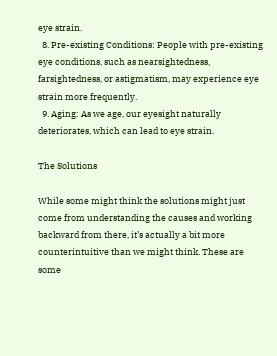eye strain.
  8. Pre-existing Conditions: People with pre-existing eye conditions, such as nearsightedness, farsightedness, or astigmatism, may experience eye strain more frequently.
  9. Aging: As we age, our eyesight naturally deteriorates, which can lead to eye strain.

The Solutions

While some might think the solutions might just come from understanding the causes and working backward from there, it’s actually a bit more counterintuitive than we might think. These are some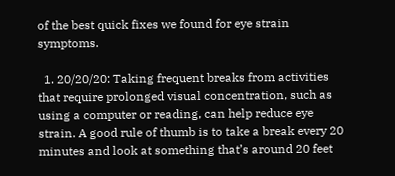of the best quick fixes we found for eye strain symptoms.

  1. 20/20/20: Taking frequent breaks from activities that require prolonged visual concentration, such as using a computer or reading, can help reduce eye strain. A good rule of thumb is to take a break every 20 minutes and look at something that’s around 20 feet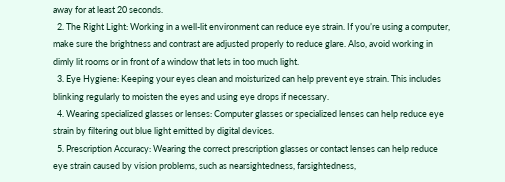away for at least 20 seconds.
  2. The Right Light: Working in a well-lit environment can reduce eye strain. If you’re using a computer, make sure the brightness and contrast are adjusted properly to reduce glare. Also, avoid working in dimly lit rooms or in front of a window that lets in too much light.
  3. Eye Hygiene: Keeping your eyes clean and moisturized can help prevent eye strain. This includes blinking regularly to moisten the eyes and using eye drops if necessary.
  4. Wearing specialized glasses or lenses: Computer glasses or specialized lenses can help reduce eye strain by filtering out blue light emitted by digital devices.
  5. Prescription Accuracy: Wearing the correct prescription glasses or contact lenses can help reduce eye strain caused by vision problems, such as nearsightedness, farsightedness,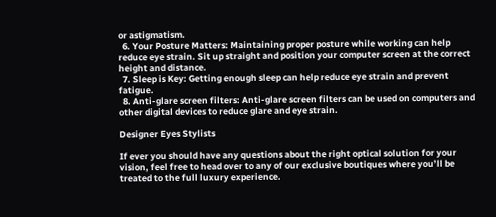or astigmatism.
  6. Your Posture Matters: Maintaining proper posture while working can help reduce eye strain. Sit up straight and position your computer screen at the correct height and distance.
  7. Sleep is Key: Getting enough sleep can help reduce eye strain and prevent fatigue.
  8. Anti-glare screen filters: Anti-glare screen filters can be used on computers and other digital devices to reduce glare and eye strain.

Designer Eyes Stylists

If ever you should have any questions about the right optical solution for your vision, feel free to head over to any of our exclusive boutiques where you’ll be treated to the full luxury experience.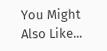You Might Also Like...